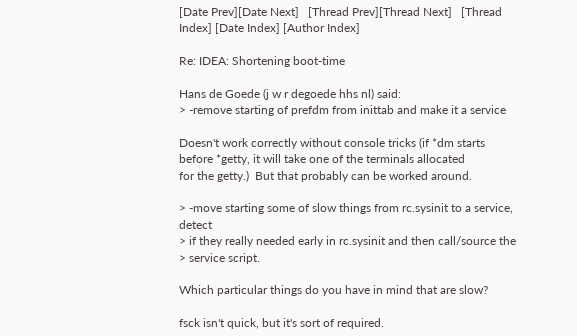[Date Prev][Date Next]   [Thread Prev][Thread Next]   [Thread Index] [Date Index] [Author Index]

Re: IDEA: Shortening boot-time

Hans de Goede (j w r degoede hhs nl) said:
> -remove starting of prefdm from inittab and make it a service

Doesn't work correctly without console tricks (if *dm starts
before *getty, it will take one of the terminals allocated
for the getty.)  But that probably can be worked around.

> -move starting some of slow things from rc.sysinit to a service, detect
> if they really needed early in rc.sysinit and then call/source the
> service script.

Which particular things do you have in mind that are slow?

fsck isn't quick, but it's sort of required.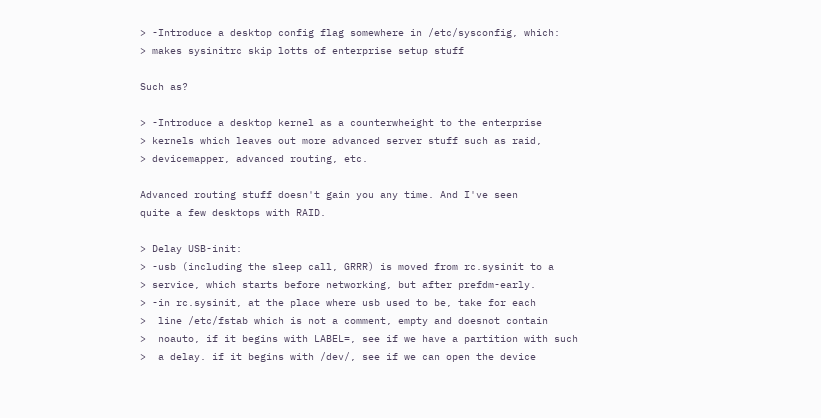> -Introduce a desktop config flag somewhere in /etc/sysconfig, which:
> makes sysinitrc skip lotts of enterprise setup stuff

Such as?

> -Introduce a desktop kernel as a counterwheight to the enterprise
> kernels which leaves out more advanced server stuff such as raid,
> devicemapper, advanced routing, etc.

Advanced routing stuff doesn't gain you any time. And I've seen
quite a few desktops with RAID.

> Delay USB-init:
> -usb (including the sleep call, GRRR) is moved from rc.sysinit to a
> service, which starts before networking, but after prefdm-early.
> -in rc.sysinit, at the place where usb used to be, take for each
>  line /etc/fstab which is not a comment, empty and doesnot contain
>  noauto, if it begins with LABEL=, see if we have a partition with such
>  a delay. if it begins with /dev/, see if we can open the device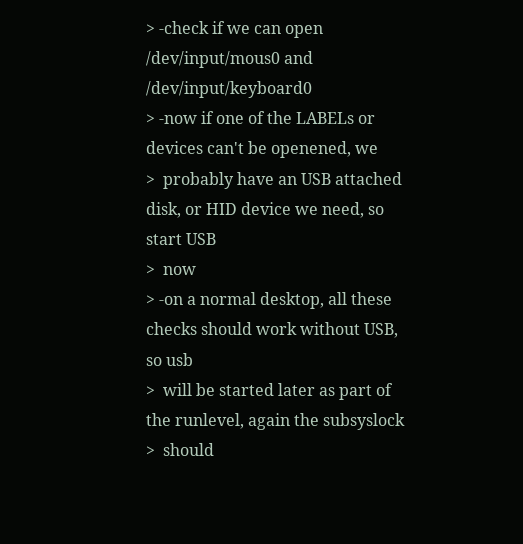> -check if we can open /dev/input/mous0 and /dev/input/keyboard0
> -now if one of the LABELs or devices can't be openened, we
>  probably have an USB attached disk, or HID device we need, so start USB
>  now
> -on a normal desktop, all these checks should work without USB, so usb
>  will be started later as part of the runlevel, again the subsyslock
>  should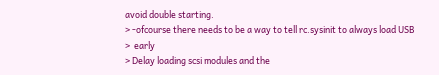avoid double starting.
> -ofcourse there needs to be a way to tell rc.sysinit to always load USB
>  early
> Delay loading scsi modules and the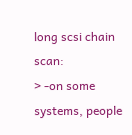long scsi chain scan:
> -on some systems, people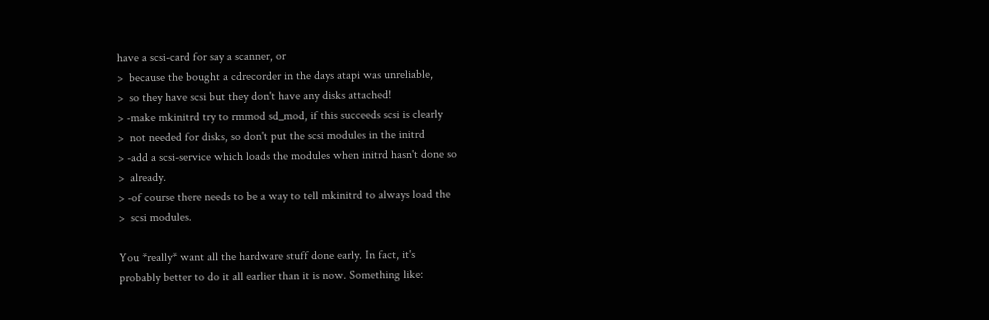have a scsi-card for say a scanner, or
>  because the bought a cdrecorder in the days atapi was unreliable,
>  so they have scsi but they don't have any disks attached!
> -make mkinitrd try to rmmod sd_mod, if this succeeds scsi is clearly
>  not needed for disks, so don't put the scsi modules in the initrd
> -add a scsi-service which loads the modules when initrd hasn't done so
>  already.
> -of course there needs to be a way to tell mkinitrd to always load the
>  scsi modules.

You *really* want all the hardware stuff done early. In fact, it's
probably better to do it all earlier than it is now. Something like: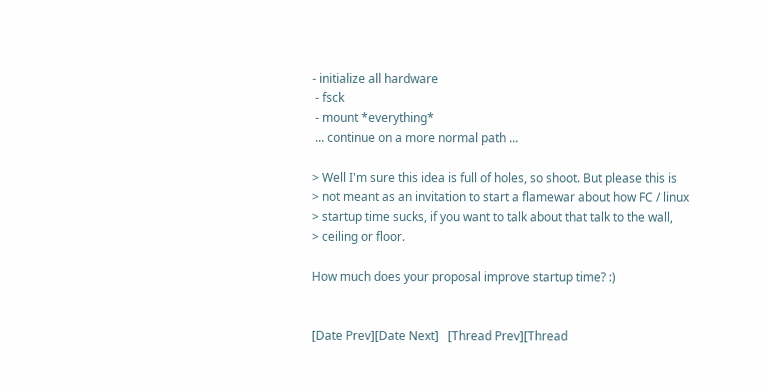- initialize all hardware
 - fsck
 - mount *everything*
 ... continue on a more normal path ...

> Well I'm sure this idea is full of holes, so shoot. But please this is
> not meant as an invitation to start a flamewar about how FC / linux
> startup time sucks, if you want to talk about that talk to the wall,
> ceiling or floor.

How much does your proposal improve startup time? :)


[Date Prev][Date Next]   [Thread Prev][Thread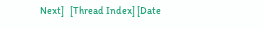Next]   [Thread Index] [Date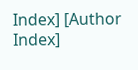Index] [Author Index]